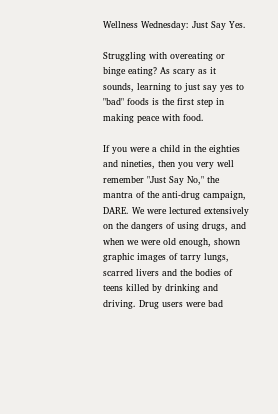Wellness Wednesday: Just Say Yes.

Struggling with overeating or binge eating? As scary as it sounds, learning to just say yes to "bad" foods is the first step in making peace with food.

If you were a child in the eighties and nineties, then you very well remember "Just Say No," the mantra of the anti-drug campaign, DARE. We were lectured extensively on the dangers of using drugs, and when we were old enough, shown graphic images of tarry lungs, scarred livers and the bodies of teens killed by drinking and driving. Drug users were bad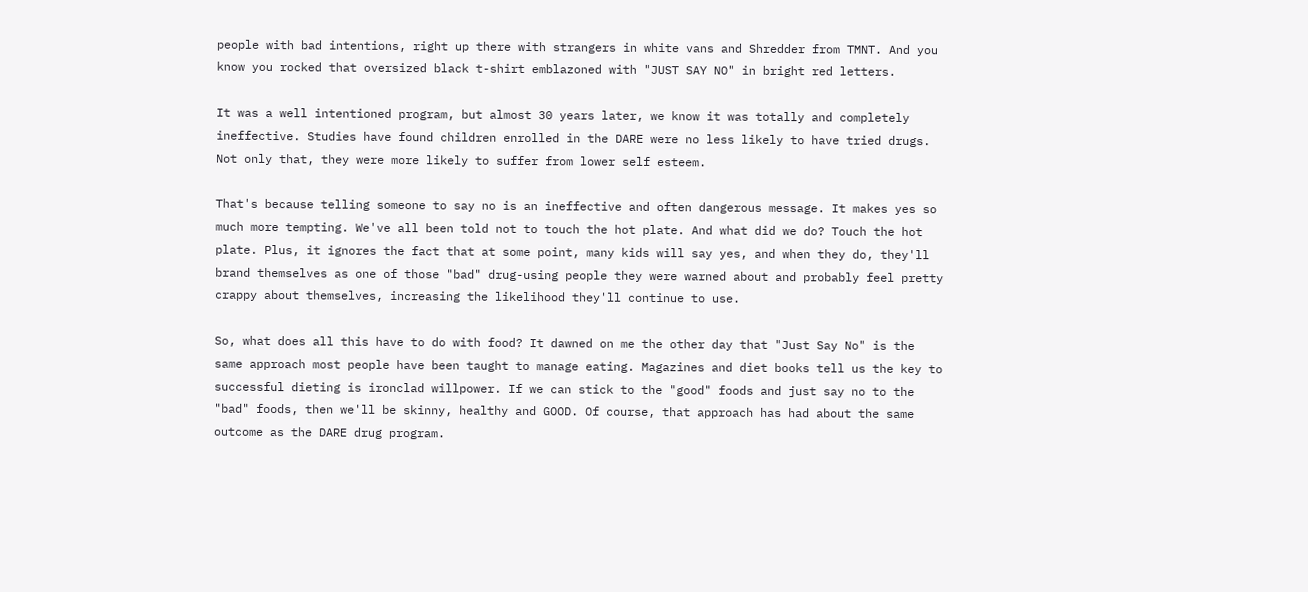people with bad intentions, right up there with strangers in white vans and Shredder from TMNT. And you know you rocked that oversized black t-shirt emblazoned with "JUST SAY NO" in bright red letters.

It was a well intentioned program, but almost 30 years later, we know it was totally and completely ineffective. Studies have found children enrolled in the DARE were no less likely to have tried drugs. Not only that, they were more likely to suffer from lower self esteem.

That's because telling someone to say no is an ineffective and often dangerous message. It makes yes so much more tempting. We've all been told not to touch the hot plate. And what did we do? Touch the hot plate. Plus, it ignores the fact that at some point, many kids will say yes, and when they do, they'll brand themselves as one of those "bad" drug-using people they were warned about and probably feel pretty crappy about themselves, increasing the likelihood they'll continue to use.

So, what does all this have to do with food? It dawned on me the other day that "Just Say No" is the same approach most people have been taught to manage eating. Magazines and diet books tell us the key to successful dieting is ironclad willpower. If we can stick to the "good" foods and just say no to the "bad" foods, then we'll be skinny, healthy and GOOD. Of course, that approach has had about the same outcome as the DARE drug program.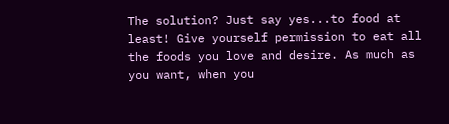The solution? Just say yes...to food at least! Give yourself permission to eat all the foods you love and desire. As much as you want, when you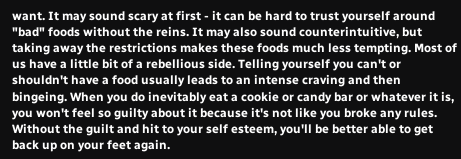want. It may sound scary at first - it can be hard to trust yourself around "bad" foods without the reins. It may also sound counterintuitive, but taking away the restrictions makes these foods much less tempting. Most of us have a little bit of a rebellious side. Telling yourself you can't or shouldn't have a food usually leads to an intense craving and then bingeing. When you do inevitably eat a cookie or candy bar or whatever it is, you won't feel so guilty about it because it's not like you broke any rules. Without the guilt and hit to your self esteem, you'll be better able to get back up on your feet again.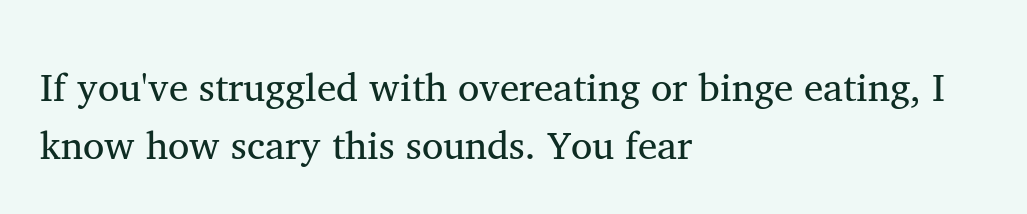If you've struggled with overeating or binge eating, I know how scary this sounds. You fear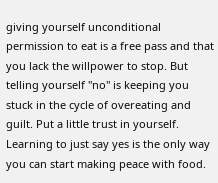giving yourself unconditional permission to eat is a free pass and that you lack the willpower to stop. But telling yourself "no" is keeping you stuck in the cycle of overeating and guilt. Put a little trust in yourself. Learning to just say yes is the only way you can start making peace with food.